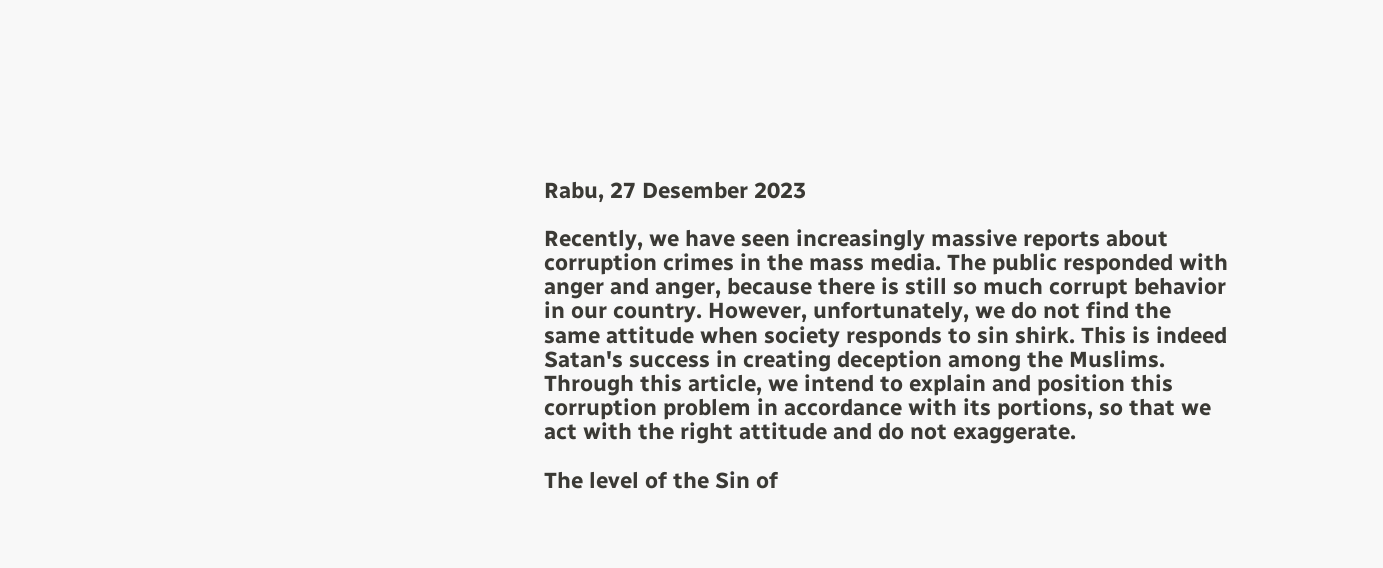Rabu, 27 Desember 2023

Recently, we have seen increasingly massive reports about corruption crimes in the mass media. The public responded with anger and anger, because there is still so much corrupt behavior in our country. However, unfortunately, we do not find the same attitude when society responds to sin shirk. This is indeed Satan's success in creating deception among the Muslims. Through this article, we intend to explain and position this corruption problem in accordance with its portions, so that we act with the right attitude and do not exaggerate.

The level of the Sin of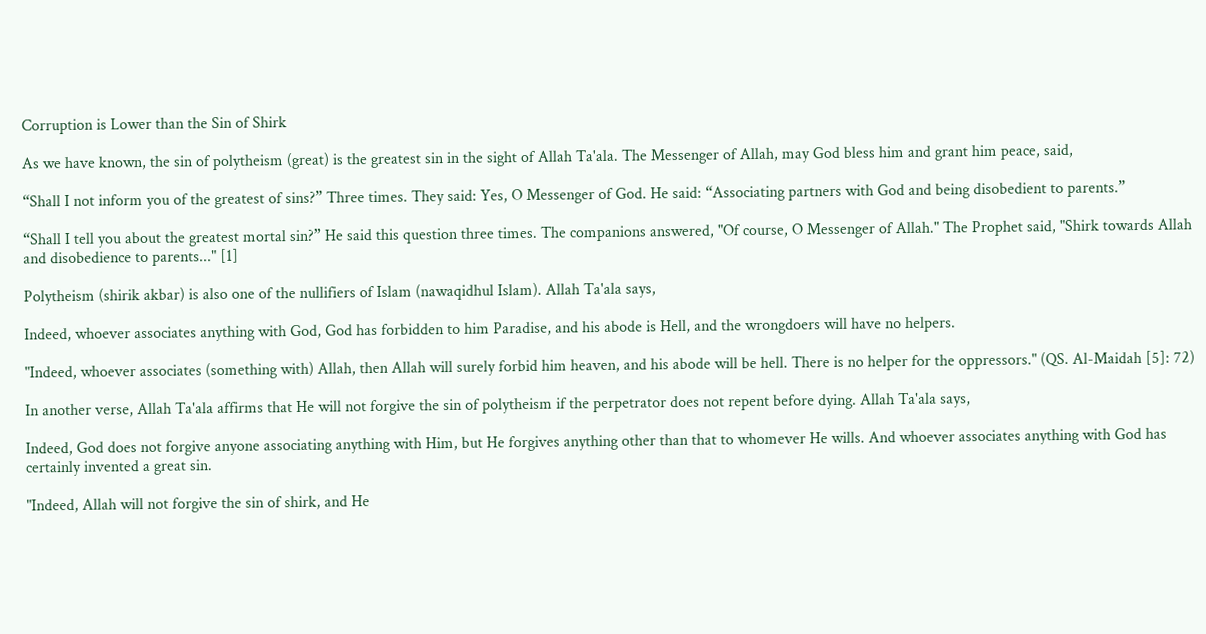Corruption is Lower than the Sin of Shirk

As we have known, the sin of polytheism (great) is the greatest sin in the sight of Allah Ta'ala. The Messenger of Allah, may God bless him and grant him peace, said,

“Shall I not inform you of the greatest of sins?” Three times. They said: Yes, O Messenger of God. He said: “Associating partners with God and being disobedient to parents.”

“Shall I tell you about the greatest mortal sin?” He said this question three times. The companions answered, "Of course, O Messenger of Allah." The Prophet said, "Shirk towards Allah and disobedience to parents..." [1]

Polytheism (shirik akbar) is also one of the nullifiers of Islam (nawaqidhul Islam). Allah Ta'ala says,

Indeed, whoever associates anything with God, God has forbidden to him Paradise, and his abode is Hell, and the wrongdoers will have no helpers.

"Indeed, whoever associates (something with) Allah, then Allah will surely forbid him heaven, and his abode will be hell. There is no helper for the oppressors." (QS. Al-Maidah [5]: 72)

In another verse, Allah Ta'ala affirms that He will not forgive the sin of polytheism if the perpetrator does not repent before dying. Allah Ta'ala says,

Indeed, God does not forgive anyone associating anything with Him, but He forgives anything other than that to whomever He wills. And whoever associates anything with God has certainly invented a great sin.

"Indeed, Allah will not forgive the sin of shirk, and He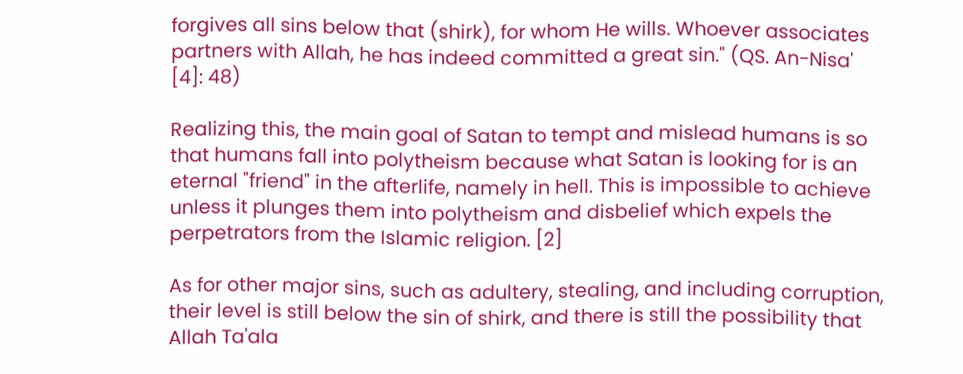forgives all sins below that (shirk), for whom He wills. Whoever associates partners with Allah, he has indeed committed a great sin." (QS. An-Nisa' [4]: 48)

Realizing this, the main goal of Satan to tempt and mislead humans is so that humans fall into polytheism because what Satan is looking for is an eternal "friend" in the afterlife, namely in hell. This is impossible to achieve unless it plunges them into polytheism and disbelief which expels the perpetrators from the Islamic religion. [2]

As for other major sins, such as adultery, stealing, and including corruption, their level is still below the sin of shirk, and there is still the possibility that Allah Ta'ala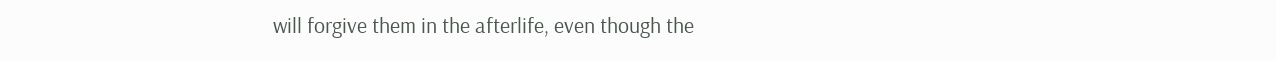will forgive them in the afterlife, even though the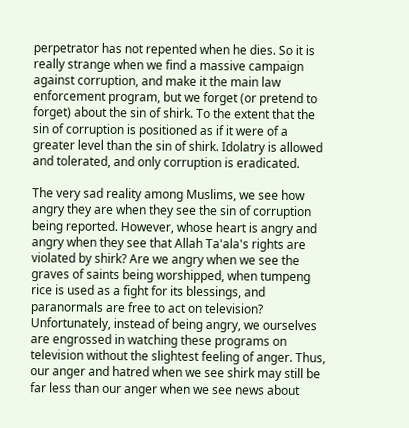perpetrator has not repented when he dies. So it is really strange when we find a massive campaign against corruption, and make it the main law enforcement program, but we forget (or pretend to forget) about the sin of shirk. To the extent that the sin of corruption is positioned as if it were of a greater level than the sin of shirk. Idolatry is allowed and tolerated, and only corruption is eradicated.

The very sad reality among Muslims, we see how angry they are when they see the sin of corruption being reported. However, whose heart is angry and angry when they see that Allah Ta'ala's rights are violated by shirk? Are we angry when we see the graves of saints being worshipped, when tumpeng rice is used as a fight for its blessings, and paranormals are free to act on television? Unfortunately, instead of being angry, we ourselves are engrossed in watching these programs on television without the slightest feeling of anger. Thus, our anger and hatred when we see shirk may still be far less than our anger when we see news about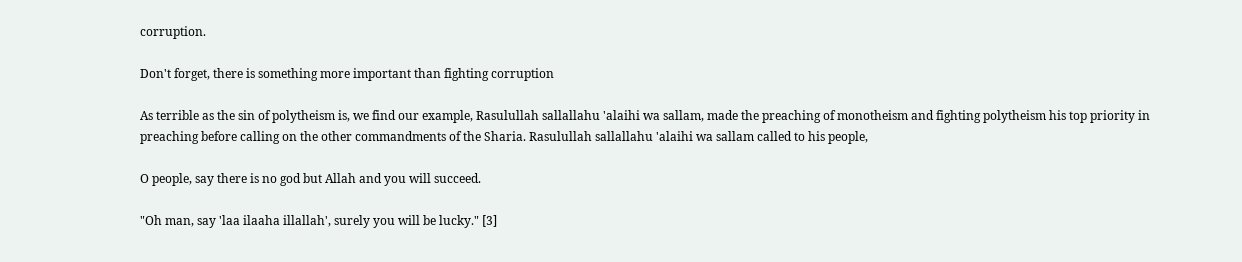corruption.

Don't forget, there is something more important than fighting corruption

As terrible as the sin of polytheism is, we find our example, Rasulullah sallallahu 'alaihi wa sallam, made the preaching of monotheism and fighting polytheism his top priority in preaching before calling on the other commandments of the Sharia. Rasulullah sallallahu 'alaihi wa sallam called to his people,

O people, say there is no god but Allah and you will succeed.

"Oh man, say 'laa ilaaha illallah', surely you will be lucky." [3]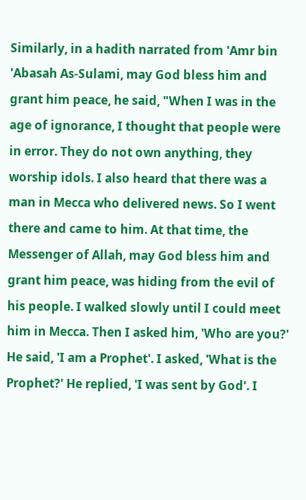Similarly, in a hadith narrated from 'Amr bin 'Abasah As-Sulami, may God bless him and grant him peace, he said, "When I was in the age of ignorance, I thought that people were in error. They do not own anything, they worship idols. I also heard that there was a man in Mecca who delivered news. So I went there and came to him. At that time, the Messenger of Allah, may God bless him and grant him peace, was hiding from the evil of his people. I walked slowly until I could meet him in Mecca. Then I asked him, 'Who are you?' He said, 'I am a Prophet'. I asked, 'What is the Prophet?' He replied, 'I was sent by God'. I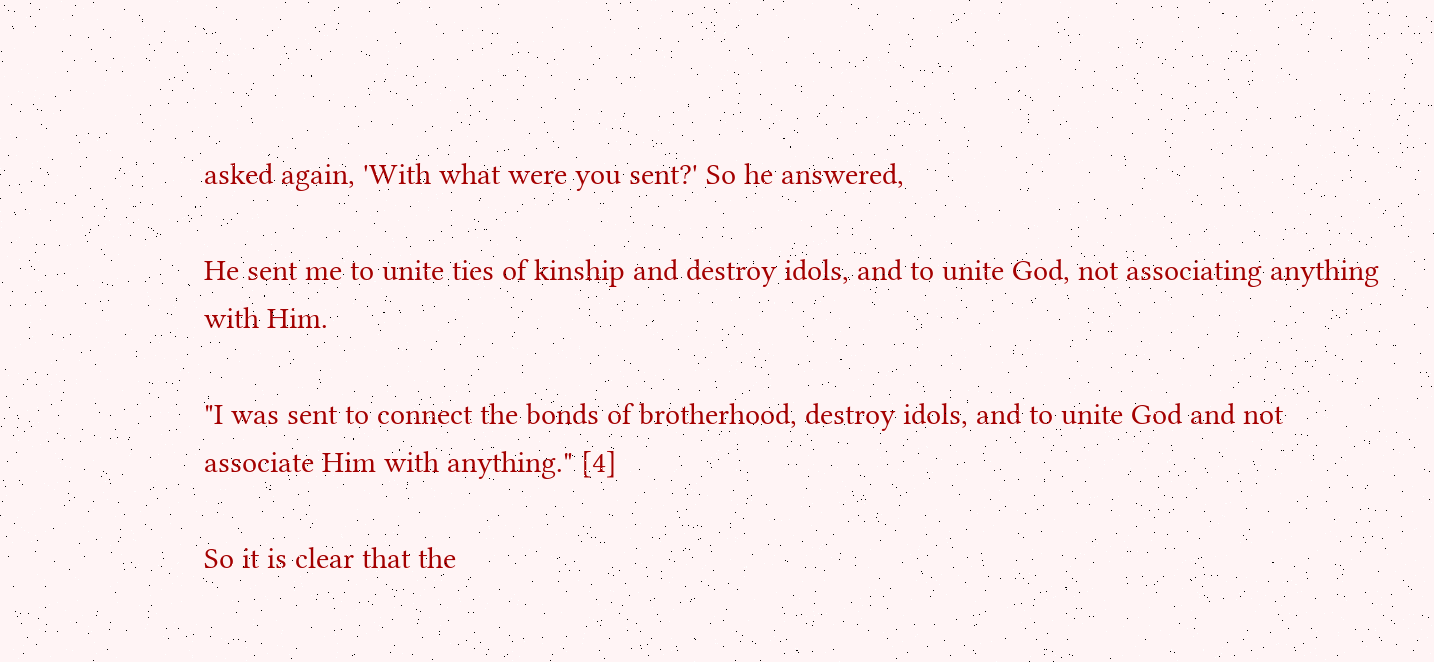asked again, 'With what were you sent?' So he answered,

He sent me to unite ties of kinship and destroy idols, and to unite God, not associating anything with Him.

"I was sent to connect the bonds of brotherhood, destroy idols, and to unite God and not associate Him with anything." [4]

So it is clear that the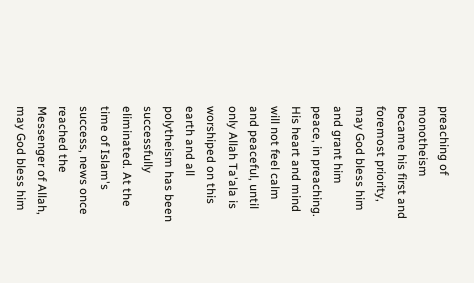preaching of monotheism became his first and foremost priority, may God bless him and grant him peace, in preaching. His heart and mind will not feel calm and peaceful, until only Allah Ta'ala is worshiped on this earth and all polytheism has been successfully eliminated. At the time of Islam's success, news once reached the Messenger of Allah, may God bless him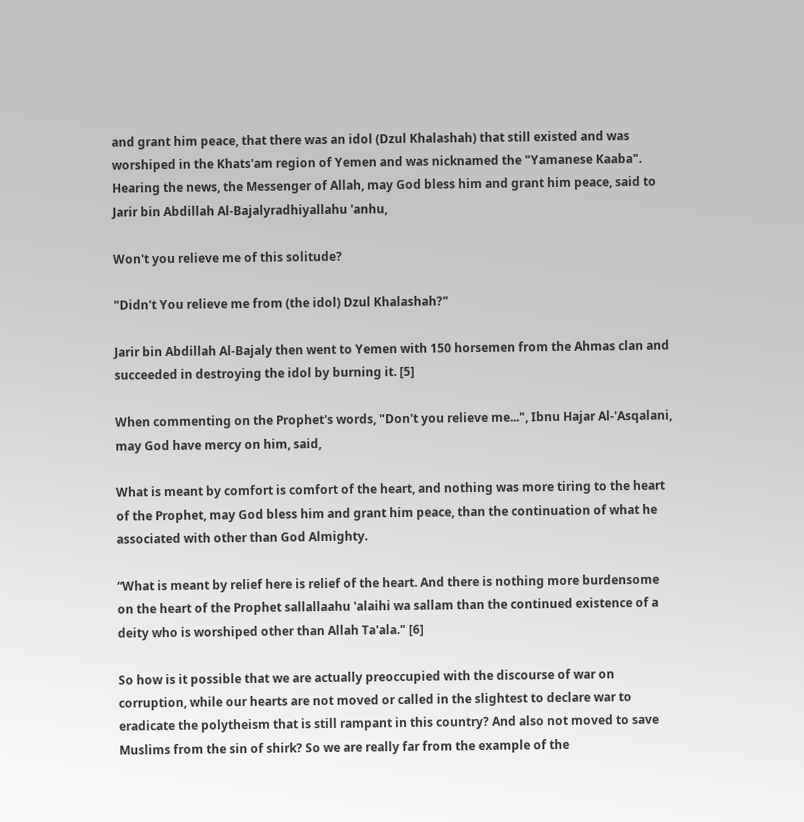and grant him peace, that there was an idol (Dzul Khalashah) that still existed and was worshiped in the Khats'am region of Yemen and was nicknamed the "Yamanese Kaaba". Hearing the news, the Messenger of Allah, may God bless him and grant him peace, said to Jarir bin Abdillah Al-Bajalyradhiyallahu 'anhu,

Won't you relieve me of this solitude?

"Didn't You relieve me from (the idol) Dzul Khalashah?"

Jarir bin Abdillah Al-Bajaly then went to Yemen with 150 horsemen from the Ahmas clan and succeeded in destroying the idol by burning it. [5]

When commenting on the Prophet's words, "Don't you relieve me...", Ibnu Hajar Al-'Asqalani, may God have mercy on him, said,

What is meant by comfort is comfort of the heart, and nothing was more tiring to the heart of the Prophet, may God bless him and grant him peace, than the continuation of what he associated with other than God Almighty.

“What is meant by relief here is relief of the heart. And there is nothing more burdensome on the heart of the Prophet sallallaahu 'alaihi wa sallam than the continued existence of a deity who is worshiped other than Allah Ta'ala." [6]

So how is it possible that we are actually preoccupied with the discourse of war on corruption, while our hearts are not moved or called in the slightest to declare war to eradicate the polytheism that is still rampant in this country? And also not moved to save Muslims from the sin of shirk? So we are really far from the example of the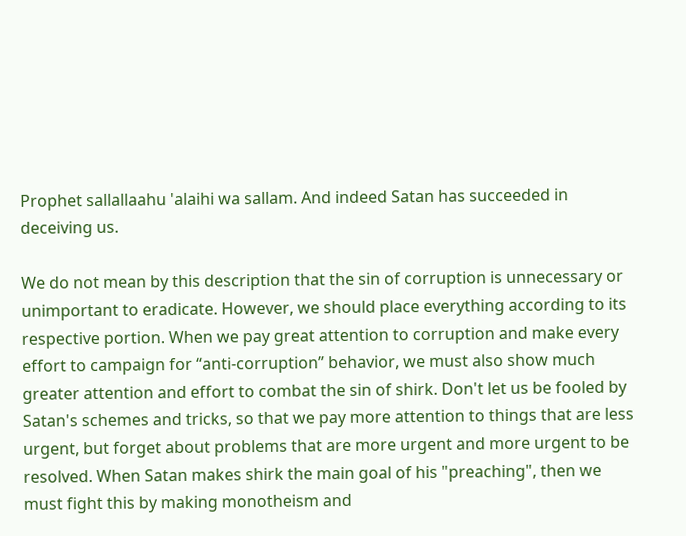Prophet sallallaahu 'alaihi wa sallam. And indeed Satan has succeeded in deceiving us.

We do not mean by this description that the sin of corruption is unnecessary or unimportant to eradicate. However, we should place everything according to its respective portion. When we pay great attention to corruption and make every effort to campaign for “anti-corruption” behavior, we must also show much greater attention and effort to combat the sin of shirk. Don't let us be fooled by Satan's schemes and tricks, so that we pay more attention to things that are less urgent, but forget about problems that are more urgent and more urgent to be resolved. When Satan makes shirk the main goal of his "preaching", then we must fight this by making monotheism and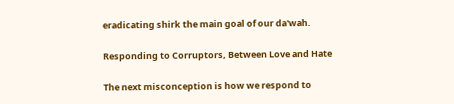eradicating shirk the main goal of our da'wah.

Responding to Corruptors, Between Love and Hate

The next misconception is how we respond to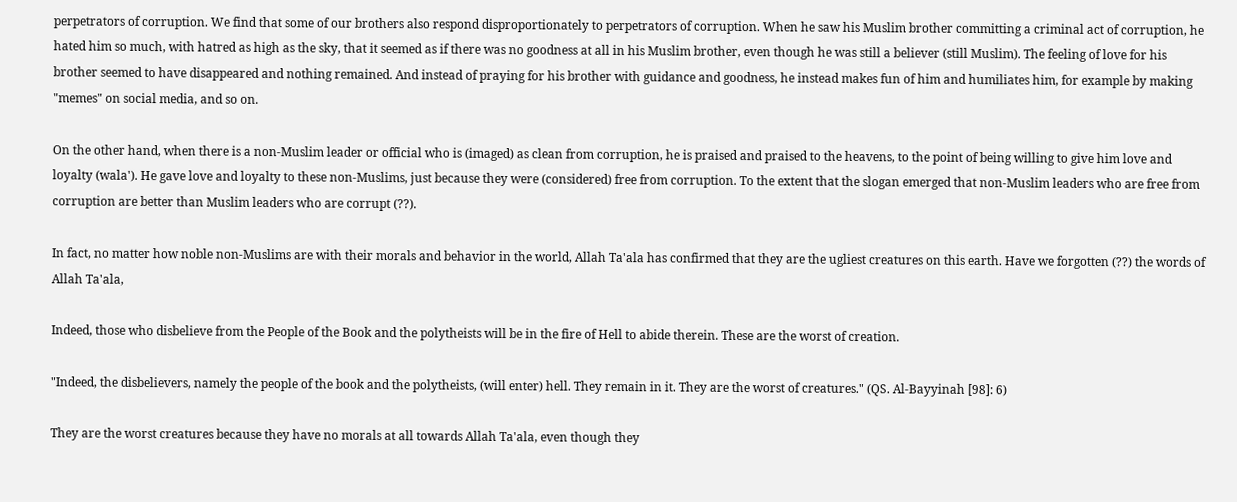perpetrators of corruption. We find that some of our brothers also respond disproportionately to perpetrators of corruption. When he saw his Muslim brother committing a criminal act of corruption, he hated him so much, with hatred as high as the sky, that it seemed as if there was no goodness at all in his Muslim brother, even though he was still a believer (still Muslim). The feeling of love for his brother seemed to have disappeared and nothing remained. And instead of praying for his brother with guidance and goodness, he instead makes fun of him and humiliates him, for example by making "memes" on social media, and so on.

On the other hand, when there is a non-Muslim leader or official who is (imaged) as clean from corruption, he is praised and praised to the heavens, to the point of being willing to give him love and loyalty (wala'). He gave love and loyalty to these non-Muslims, just because they were (considered) free from corruption. To the extent that the slogan emerged that non-Muslim leaders who are free from corruption are better than Muslim leaders who are corrupt (??).

In fact, no matter how noble non-Muslims are with their morals and behavior in the world, Allah Ta'ala has confirmed that they are the ugliest creatures on this earth. Have we forgotten (??) the words of Allah Ta'ala,

Indeed, those who disbelieve from the People of the Book and the polytheists will be in the fire of Hell to abide therein. These are the worst of creation.

"Indeed, the disbelievers, namely the people of the book and the polytheists, (will enter) hell. They remain in it. They are the worst of creatures." (QS. Al-Bayyinah [98]: 6)

They are the worst creatures because they have no morals at all towards Allah Ta'ala, even though they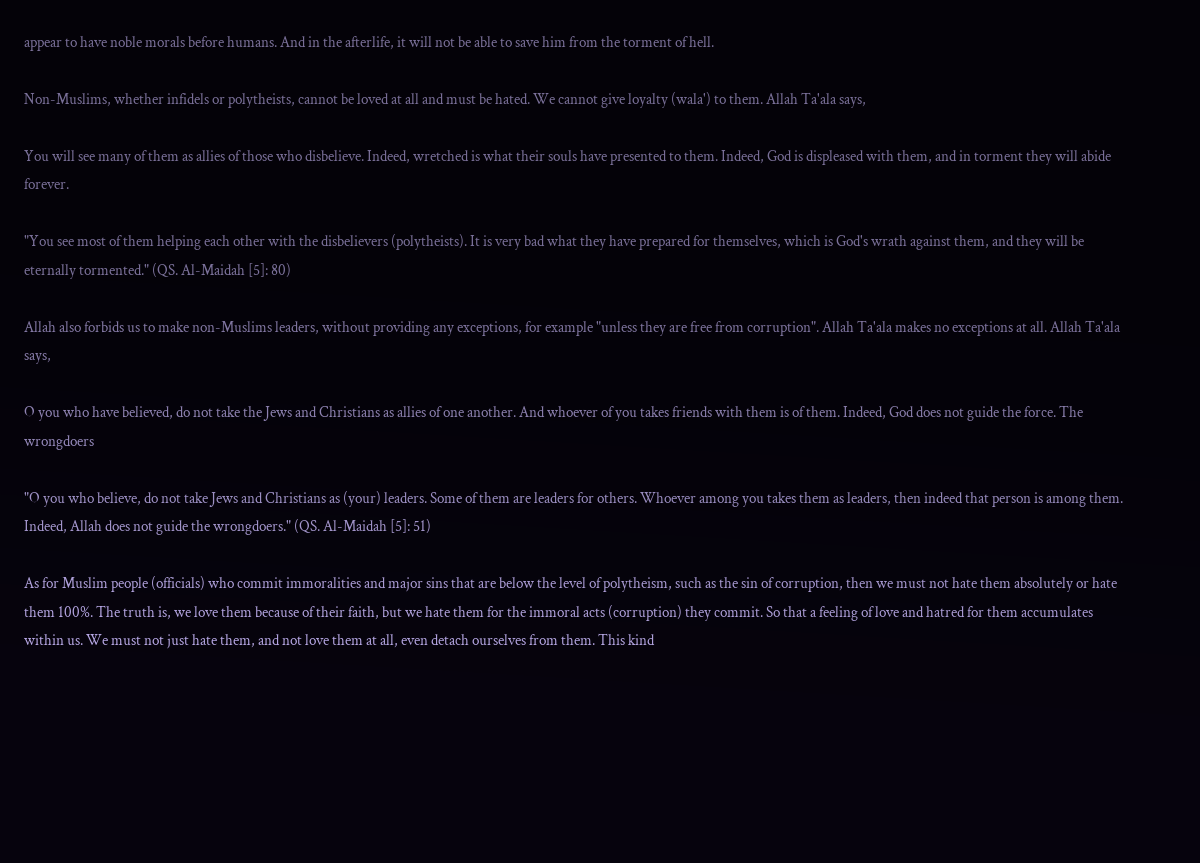appear to have noble morals before humans. And in the afterlife, it will not be able to save him from the torment of hell.

Non-Muslims, whether infidels or polytheists, cannot be loved at all and must be hated. We cannot give loyalty (wala') to them. Allah Ta'ala says,

You will see many of them as allies of those who disbelieve. Indeed, wretched is what their souls have presented to them. Indeed, God is displeased with them, and in torment they will abide forever.

"You see most of them helping each other with the disbelievers (polytheists). It is very bad what they have prepared for themselves, which is God's wrath against them, and they will be eternally tormented." (QS. Al-Maidah [5]: 80)

Allah also forbids us to make non-Muslims leaders, without providing any exceptions, for example "unless they are free from corruption". Allah Ta'ala makes no exceptions at all. Allah Ta'ala says,

O you who have believed, do not take the Jews and Christians as allies of one another. And whoever of you takes friends with them is of them. Indeed, God does not guide the force. The wrongdoers

"O you who believe, do not take Jews and Christians as (your) leaders. Some of them are leaders for others. Whoever among you takes them as leaders, then indeed that person is among them. Indeed, Allah does not guide the wrongdoers." (QS. Al-Maidah [5]: 51)

As for Muslim people (officials) who commit immoralities and major sins that are below the level of polytheism, such as the sin of corruption, then we must not hate them absolutely or hate them 100%. The truth is, we love them because of their faith, but we hate them for the immoral acts (corruption) they commit. So that a feeling of love and hatred for them accumulates within us. We must not just hate them, and not love them at all, even detach ourselves from them. This kind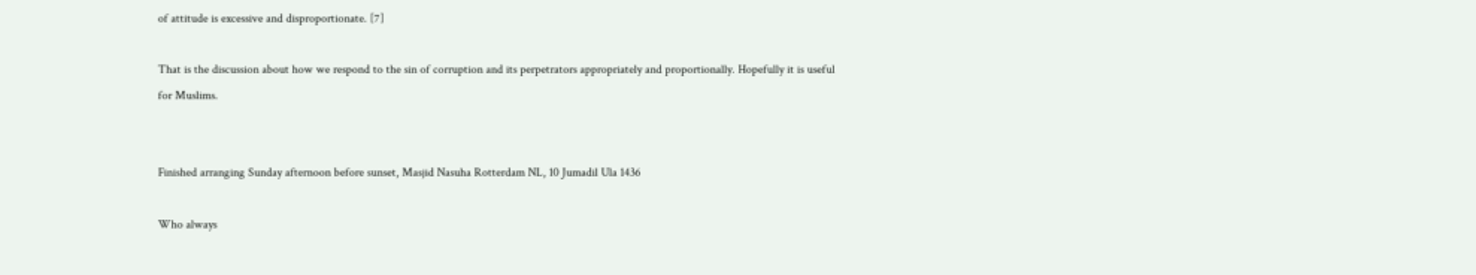of attitude is excessive and disproportionate. [7]

That is the discussion about how we respond to the sin of corruption and its perpetrators appropriately and proportionally. Hopefully it is useful for Muslims.


Finished arranging Sunday afternoon before sunset, Masjid Nasuha Rotterdam NL, 10 Jumadil Ula 1436

Who always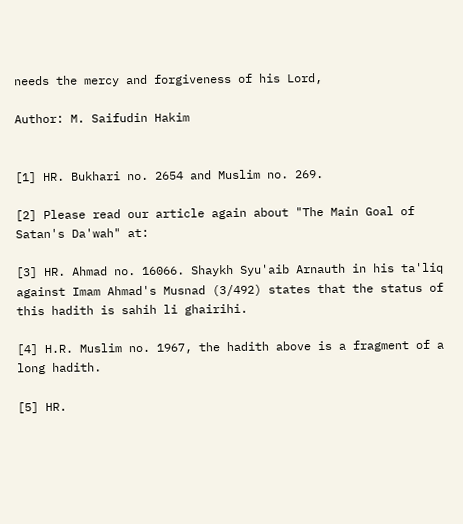needs the mercy and forgiveness of his Lord,

Author: M. Saifudin Hakim


[1] HR. Bukhari no. 2654 and Muslim no. 269.

[2] Please read our article again about "The Main Goal of Satan's Da'wah" at:

[3] HR. Ahmad no. 16066. Shaykh Syu'aib Arnauth in his ta'liq against Imam Ahmad's Musnad (3/492) states that the status of this hadith is sahih li ghairihi.

[4] H.R. Muslim no. 1967, the hadith above is a fragment of a long hadith.

[5] HR.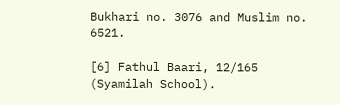Bukhari no. 3076 and Muslim no. 6521.

[6] Fathul Baari, 12/165 (Syamilah School).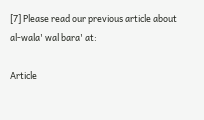[7] Please read our previous article about al-wala' wal bara' at:

Article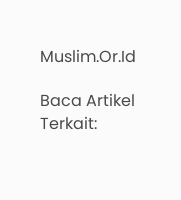Muslim.Or.Id

Baca Artikel Terkait: